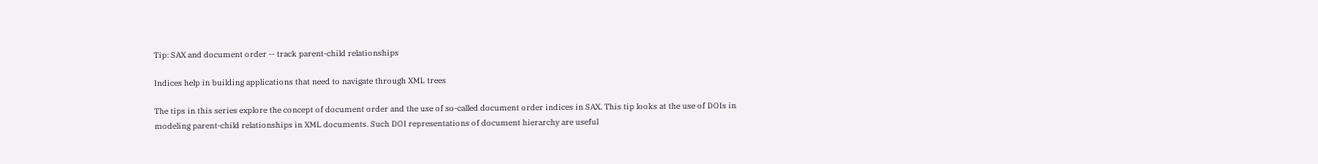Tip: SAX and document order -- track parent-child relationships

Indices help in building applications that need to navigate through XML trees

The tips in this series explore the concept of document order and the use of so-called document order indices in SAX. This tip looks at the use of DOIs in modeling parent-child relationships in XML documents. Such DOI representations of document hierarchy are useful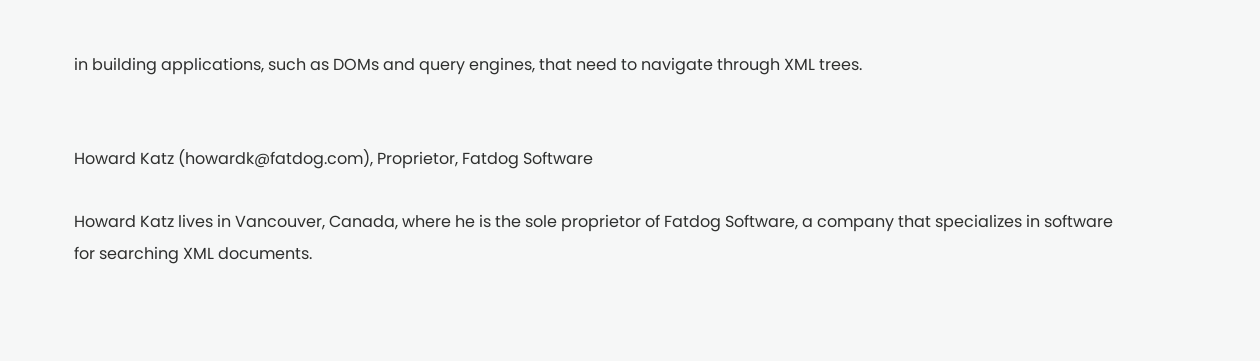in building applications, such as DOMs and query engines, that need to navigate through XML trees.


Howard Katz (howardk@fatdog.com), Proprietor, Fatdog Software

Howard Katz lives in Vancouver, Canada, where he is the sole proprietor of Fatdog Software, a company that specializes in software for searching XML documents.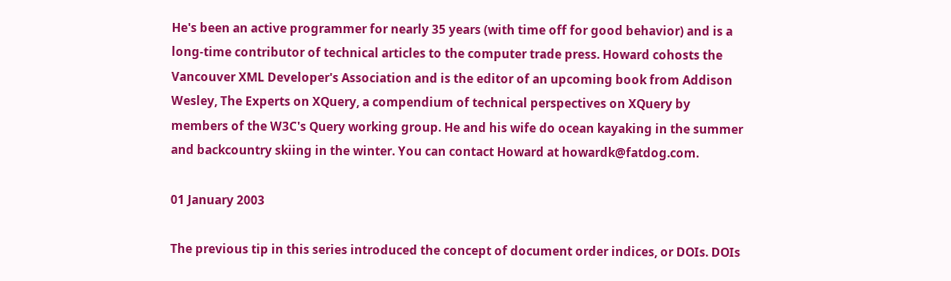He's been an active programmer for nearly 35 years (with time off for good behavior) and is a long-time contributor of technical articles to the computer trade press. Howard cohosts the Vancouver XML Developer's Association and is the editor of an upcoming book from Addison Wesley, The Experts on XQuery, a compendium of technical perspectives on XQuery by members of the W3C's Query working group. He and his wife do ocean kayaking in the summer and backcountry skiing in the winter. You can contact Howard at howardk@fatdog.com.

01 January 2003

The previous tip in this series introduced the concept of document order indices, or DOIs. DOIs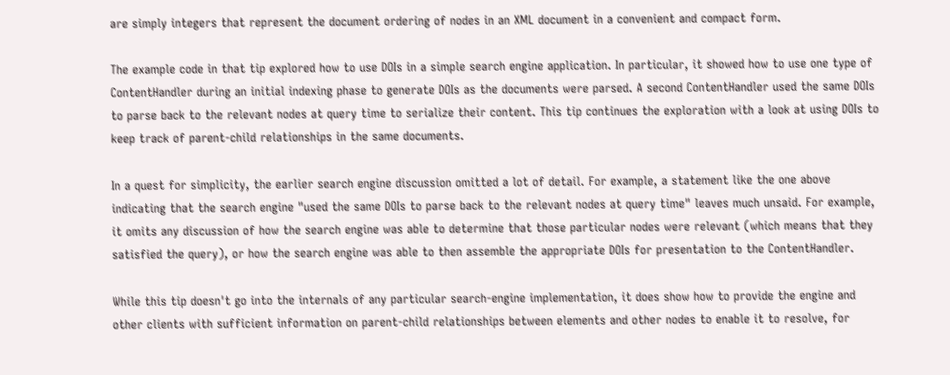are simply integers that represent the document ordering of nodes in an XML document in a convenient and compact form.

The example code in that tip explored how to use DOIs in a simple search engine application. In particular, it showed how to use one type of ContentHandler during an initial indexing phase to generate DOIs as the documents were parsed. A second ContentHandler used the same DOIs to parse back to the relevant nodes at query time to serialize their content. This tip continues the exploration with a look at using DOIs to keep track of parent-child relationships in the same documents.

In a quest for simplicity, the earlier search engine discussion omitted a lot of detail. For example, a statement like the one above indicating that the search engine "used the same DOIs to parse back to the relevant nodes at query time" leaves much unsaid. For example, it omits any discussion of how the search engine was able to determine that those particular nodes were relevant (which means that they satisfied the query), or how the search engine was able to then assemble the appropriate DOIs for presentation to the ContentHandler.

While this tip doesn't go into the internals of any particular search-engine implementation, it does show how to provide the engine and other clients with sufficient information on parent-child relationships between elements and other nodes to enable it to resolve, for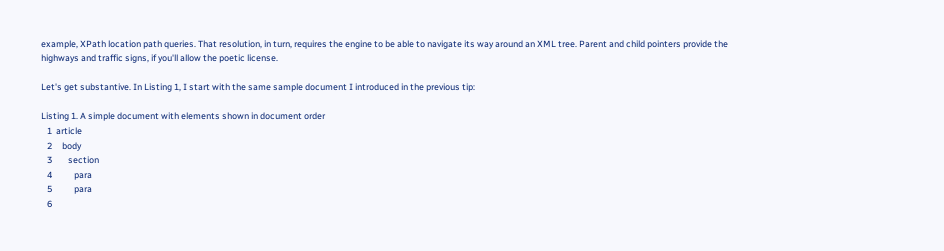example, XPath location path queries. That resolution, in turn, requires the engine to be able to navigate its way around an XML tree. Parent and child pointers provide the highways and traffic signs, if you'll allow the poetic license.

Let's get substantive. In Listing 1, I start with the same sample document I introduced in the previous tip:

Listing 1. A simple document with elements shown in document order
   1  article
   2     body
   3        section
   4           para
   5           para
   6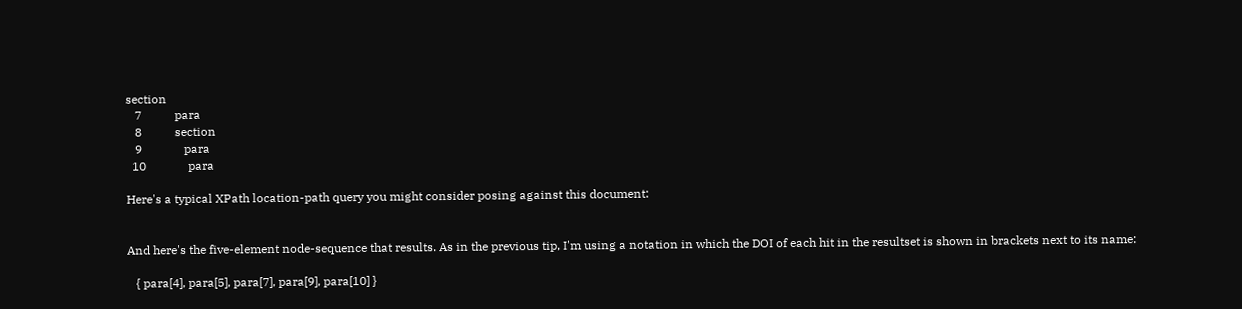section
   7           para
   8           section
   9              para
  10              para

Here's a typical XPath location-path query you might consider posing against this document:


And here's the five-element node-sequence that results. As in the previous tip, I'm using a notation in which the DOI of each hit in the resultset is shown in brackets next to its name:

   { para[4], para[5], para[7], para[9], para[10] }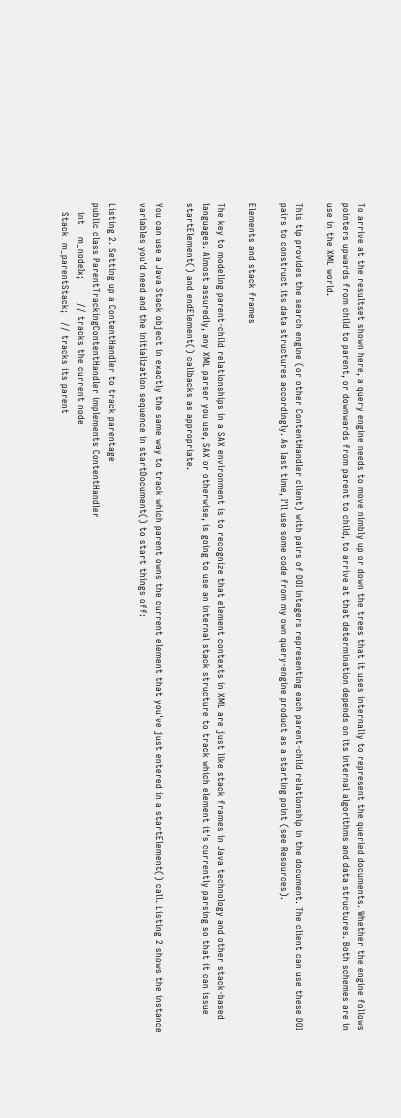To arrive at the resultset shown here, a query engine needs to move nimbly up or down the trees that it uses internally to represent the queried documents. Whether the engine follows pointers upwards from child to parent, or downwards from parent to child, to arrive at that determination depends on its internal algorithms and data structures. Both schemes are in use in the XML world.

This tip provides the search engine (or other ContentHandler client) with pairs of DOI integers representing each parent-child relationship in the document. The client can use these DOI pairs to construct its data structures accordingly. As last time, I'll use some code from my own query-engine product as a starting point (see Resources).

Elements and stack frames

The key to modeling parent-child relationships in a SAX environment is to recognize that element contexts in XML are just like stack frames in Java technology and other stack-based languages. Almost assuredly, any XML parser you use, SAX or otherwise, is going to use an internal stack structure to track which element it's currently parsing so that it can issue startElement() and endElement() callbacks as appropriate.

You can use a Java Stack object in exactly the same way to track which parent owns the current element that you've just entered in a startElement() call. Listing 2 shows the instance variables you'd need and the initialization sequence in startDocument() to start things off:

Listing 2. Setting up a ContentHandler to track parentage
public class ParentTrackingContentHandler implements ContentHandler
   int    m_nodeIx;        // tracks the current node
   Stack  m_parentStack;   // tracks its parent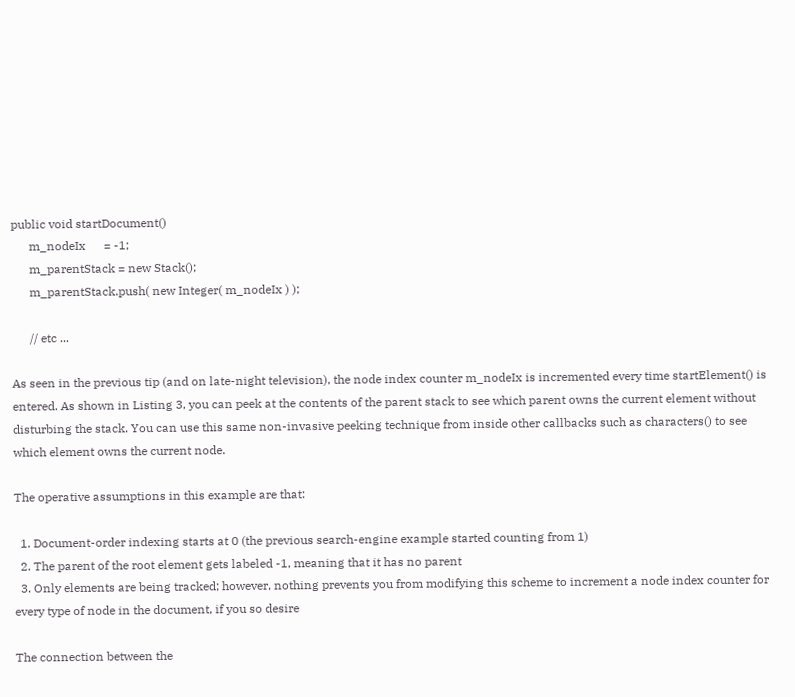public void startDocument()
      m_nodeIx      = -1;
      m_parentStack = new Stack();
      m_parentStack.push( new Integer( m_nodeIx ) );

      // etc ...

As seen in the previous tip (and on late-night television), the node index counter m_nodeIx is incremented every time startElement() is entered. As shown in Listing 3, you can peek at the contents of the parent stack to see which parent owns the current element without disturbing the stack. You can use this same non-invasive peeking technique from inside other callbacks such as characters() to see which element owns the current node.

The operative assumptions in this example are that:

  1. Document-order indexing starts at 0 (the previous search-engine example started counting from 1)
  2. The parent of the root element gets labeled -1, meaning that it has no parent
  3. Only elements are being tracked; however, nothing prevents you from modifying this scheme to increment a node index counter for every type of node in the document, if you so desire

The connection between the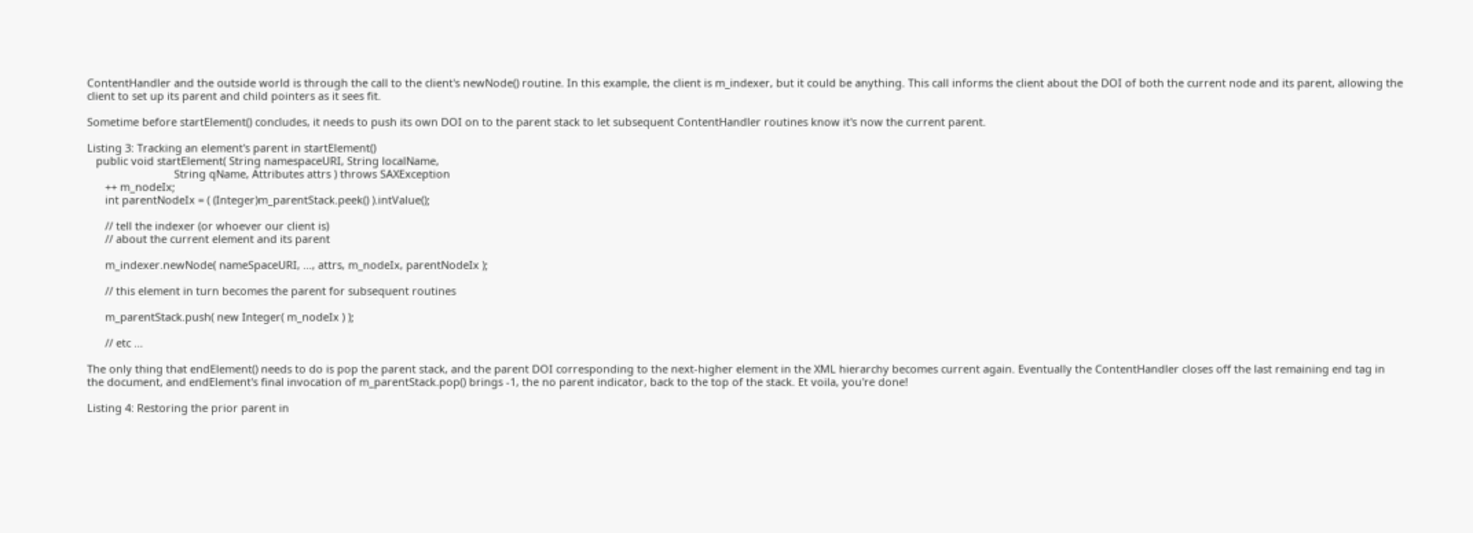ContentHandler and the outside world is through the call to the client's newNode() routine. In this example, the client is m_indexer, but it could be anything. This call informs the client about the DOI of both the current node and its parent, allowing the client to set up its parent and child pointers as it sees fit.

Sometime before startElement() concludes, it needs to push its own DOI on to the parent stack to let subsequent ContentHandler routines know it's now the current parent.

Listing 3: Tracking an element's parent in startElement()
   public void startElement( String namespaceURI, String localName,
                             String qName, Attributes attrs ) throws SAXException
      ++ m_nodeIx;
      int parentNodeIx = ( (Integer)m_parentStack.peek() ).intValue();

      // tell the indexer (or whoever our client is)
      // about the current element and its parent

      m_indexer.newNode( nameSpaceURI, ..., attrs, m_nodeIx, parentNodeIx );

      // this element in turn becomes the parent for subsequent routines

      m_parentStack.push( new Integer( m_nodeIx ) );

      // etc ...

The only thing that endElement() needs to do is pop the parent stack, and the parent DOI corresponding to the next-higher element in the XML hierarchy becomes current again. Eventually the ContentHandler closes off the last remaining end tag in the document, and endElement's final invocation of m_parentStack.pop() brings -1, the no parent indicator, back to the top of the stack. Et voila, you're done!

Listing 4: Restoring the prior parent in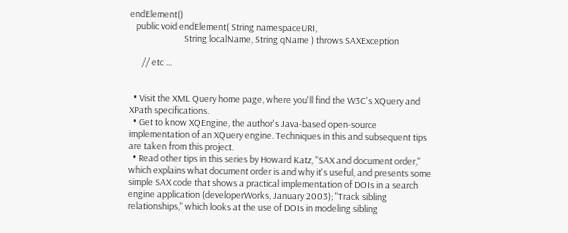endElement()
   public void endElement( String namespaceURI,
                           String localName, String qName ) throws SAXException

      // etc ...


  • Visit the XML Query home page, where you'll find the W3C's XQuery and XPath specifications.
  • Get to know XQEngine, the author's Java-based open-source implementation of an XQuery engine. Techniques in this and subsequent tips are taken from this project.
  • Read other tips in this series by Howard Katz, "SAX and document order," which explains what document order is and why it's useful, and presents some simple SAX code that shows a practical implementation of DOIs in a search engine application (developerWorks, January 2003); "Track sibling relationships," which looks at the use of DOIs in modeling sibling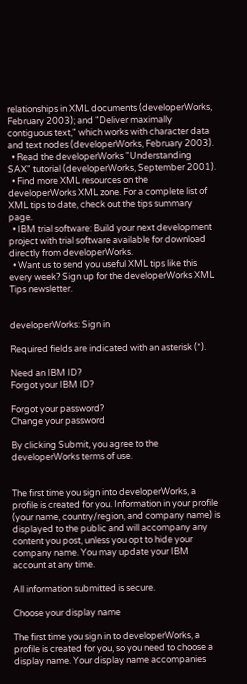relationships in XML documents (developerWorks, February 2003); and "Deliver maximally contiguous text," which works with character data and text nodes (developerWorks, February 2003).
  • Read the developerWorks "Understanding SAX" tutorial (developerWorks, September 2001).
  • Find more XML resources on the developerWorks XML zone. For a complete list of XML tips to date, check out the tips summary page.
  • IBM trial software: Build your next development project with trial software available for download directly from developerWorks.
  • Want us to send you useful XML tips like this every week? Sign up for the developerWorks XML Tips newsletter.


developerWorks: Sign in

Required fields are indicated with an asterisk (*).

Need an IBM ID?
Forgot your IBM ID?

Forgot your password?
Change your password

By clicking Submit, you agree to the developerWorks terms of use.


The first time you sign into developerWorks, a profile is created for you. Information in your profile (your name, country/region, and company name) is displayed to the public and will accompany any content you post, unless you opt to hide your company name. You may update your IBM account at any time.

All information submitted is secure.

Choose your display name

The first time you sign in to developerWorks, a profile is created for you, so you need to choose a display name. Your display name accompanies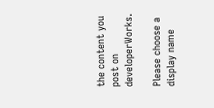the content you post on developerWorks.

Please choose a display name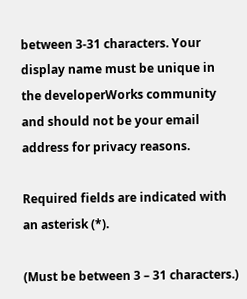between 3-31 characters. Your display name must be unique in the developerWorks community and should not be your email address for privacy reasons.

Required fields are indicated with an asterisk (*).

(Must be between 3 – 31 characters.)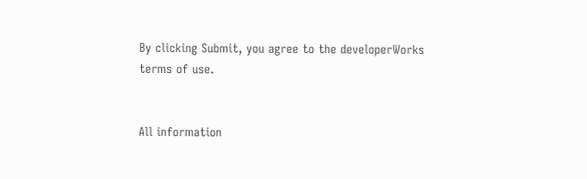By clicking Submit, you agree to the developerWorks terms of use.


All information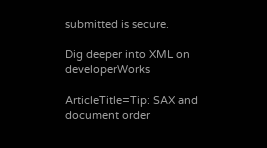submitted is secure.

Dig deeper into XML on developerWorks

ArticleTitle=Tip: SAX and document order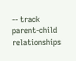-- track parent-child relationships